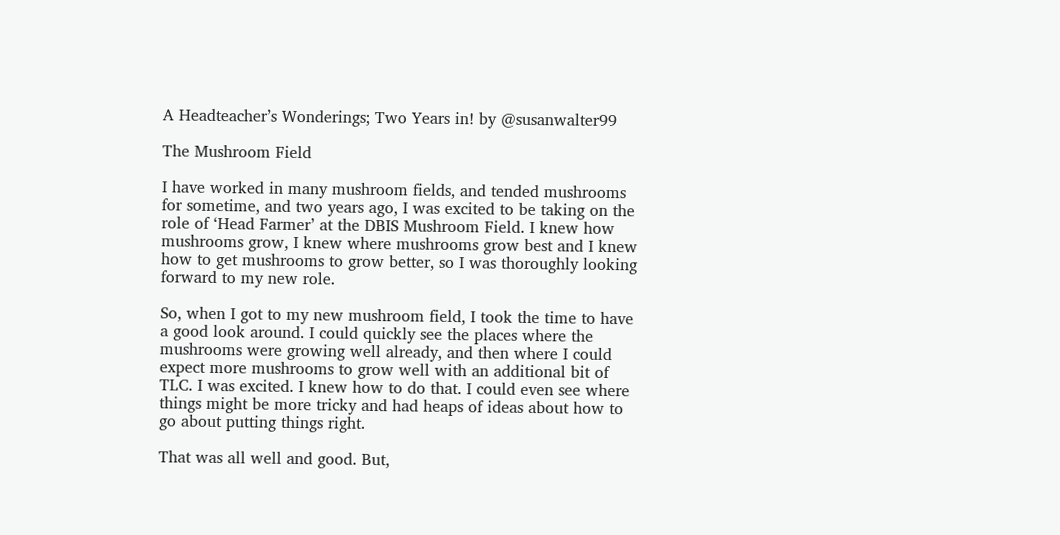A Headteacher’s Wonderings; Two Years in! by @susanwalter99

The Mushroom Field

I have worked in many mushroom fields, and tended mushrooms for sometime, and two years ago, I was excited to be taking on the role of ‘Head Farmer’ at the DBIS Mushroom Field. I knew how mushrooms grow, I knew where mushrooms grow best and I knew how to get mushrooms to grow better, so I was thoroughly looking forward to my new role.

So, when I got to my new mushroom field, I took the time to have a good look around. I could quickly see the places where the mushrooms were growing well already, and then where I could expect more mushrooms to grow well with an additional bit of TLC. I was excited. I knew how to do that. I could even see where things might be more tricky and had heaps of ideas about how to go about putting things right.

That was all well and good. But,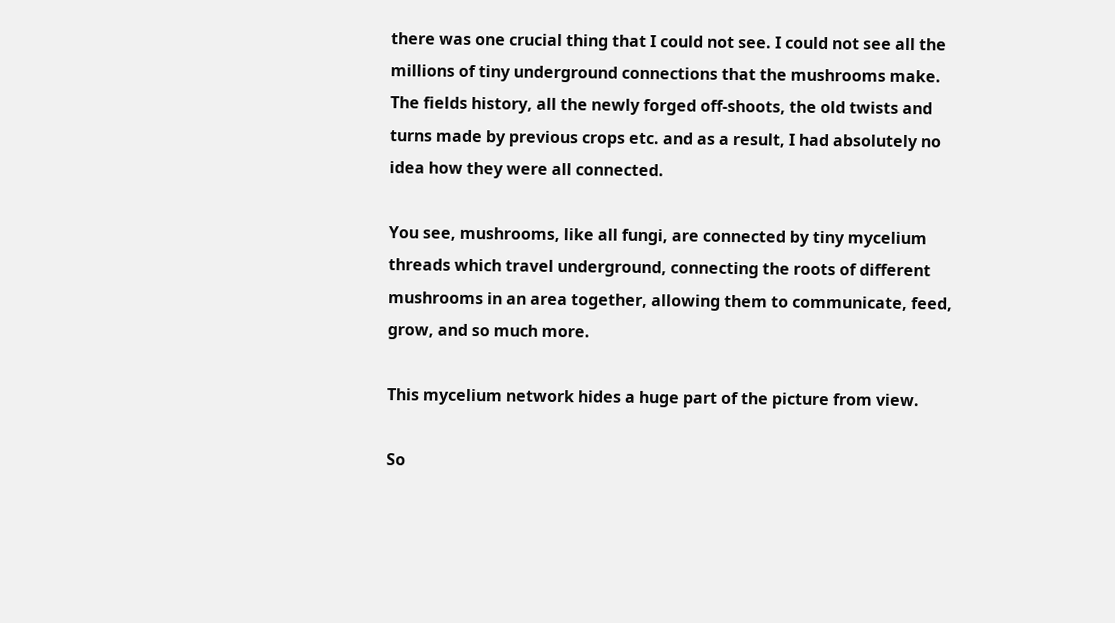there was one crucial thing that I could not see. I could not see all the millions of tiny underground connections that the mushrooms make. The fields history, all the newly forged off-shoots, the old twists and turns made by previous crops etc. and as a result, I had absolutely no idea how they were all connected.

You see, mushrooms, like all fungi, are connected by tiny mycelium threads which travel underground, connecting the roots of different mushrooms in an area together, allowing them to communicate, feed, grow, and so much more.

This mycelium network hides a huge part of the picture from view.

So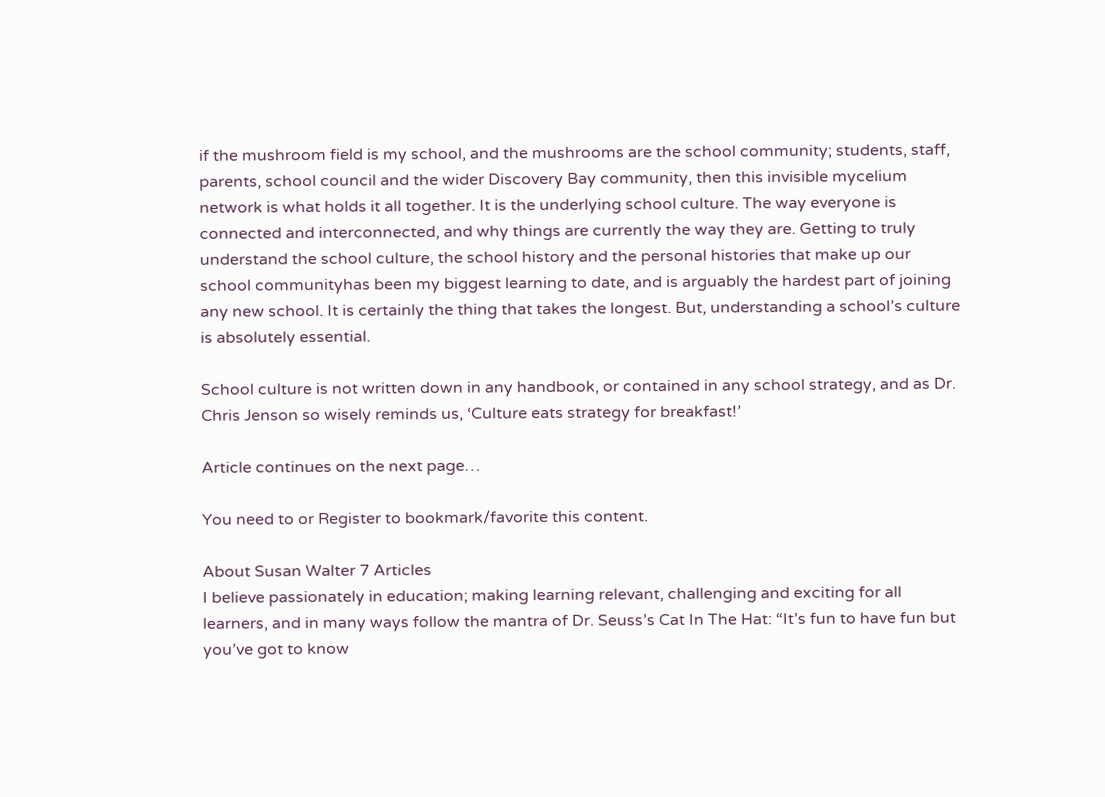if the mushroom field is my school, and the mushrooms are the school community; students, staff, parents, school council and the wider Discovery Bay community, then this invisible mycelium network is what holds it all together. It is the underlying school culture. The way everyone is connected and interconnected, and why things are currently the way they are. Getting to truly understand the school culture, the school history and the personal histories that make up our school communityhas been my biggest learning to date, and is arguably the hardest part of joining any new school. It is certainly the thing that takes the longest. But, understanding a school’s culture is absolutely essential.

School culture is not written down in any handbook, or contained in any school strategy, and as Dr. Chris Jenson so wisely reminds us, ‘Culture eats strategy for breakfast!’

Article continues on the next page…

You need to or Register to bookmark/favorite this content.

About Susan Walter 7 Articles
I believe passionately in education; making learning relevant, challenging and exciting for all learners, and in many ways follow the mantra of Dr. Seuss’s Cat In The Hat: “It’s fun to have fun but you’ve got to know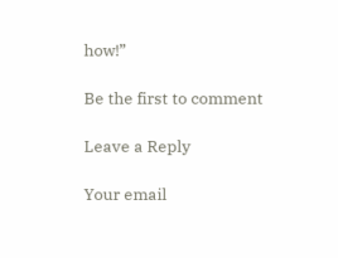how!”

Be the first to comment

Leave a Reply

Your email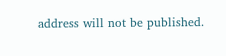address will not be published.